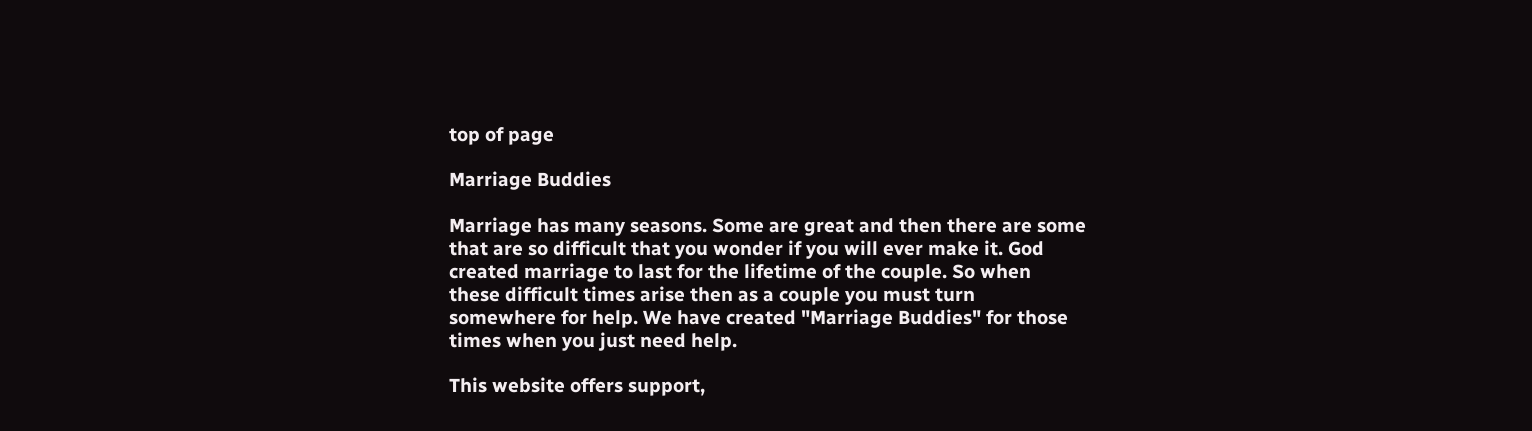top of page

Marriage Buddies

Marriage has many seasons. Some are great and then there are some that are so difficult that you wonder if you will ever make it. God created marriage to last for the lifetime of the couple. So when these difficult times arise then as a couple you must turn somewhere for help. We have created "Marriage Buddies" for those times when you just need help.

This website offers support,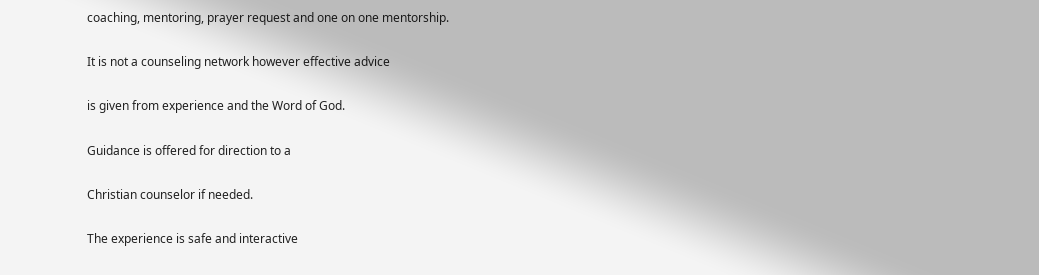coaching, mentoring, prayer request and one on one mentorship.

It is not a counseling network however effective advice

is given from experience and the Word of God.

Guidance is offered for direction to a

Christian counselor if needed.

The experience is safe and interactive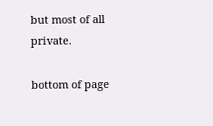but most of all private.

bottom of page